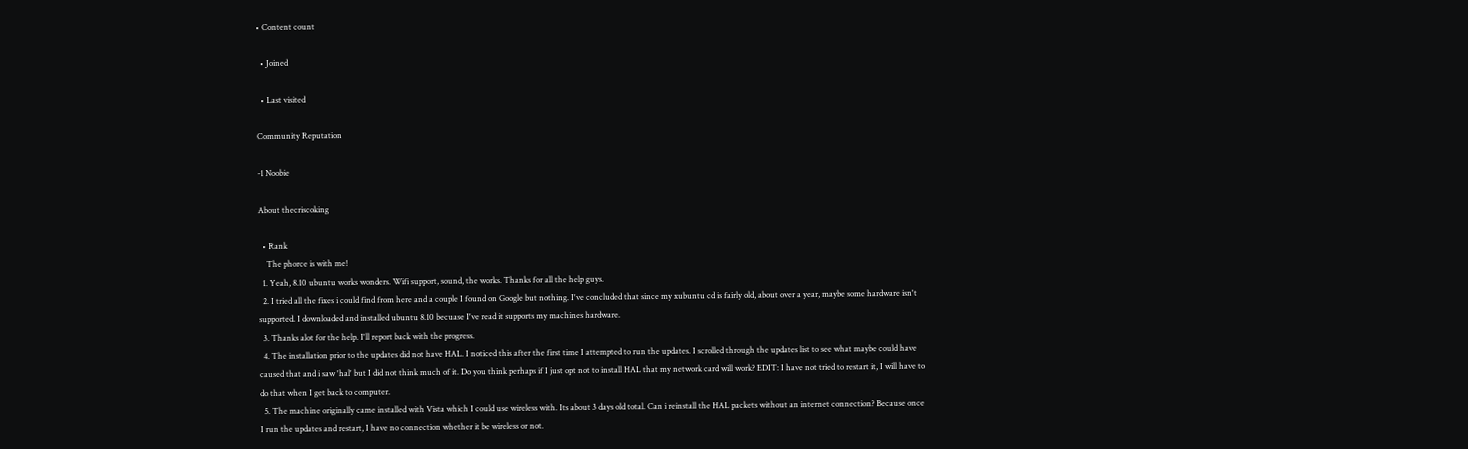• Content count

  • Joined

  • Last visited

Community Reputation

-1 Noobie

About thecriscoking

  • Rank
    The phorce is with me!
  1. Yeah, 8.10 ubuntu works wonders. Wifi support, sound, the works. Thanks for all the help guys.
  2. I tried all the fixes i could find from here and a couple I found on Google but nothing. I've concluded that since my xubuntu cd is fairly old, about over a year, maybe some hardware isn't supported. I downloaded and installed ubuntu 8.10 becuase I've read it supports my machines hardware.
  3. Thanks alot for the help. I'll report back with the progress.
  4. The installation prior to the updates did not have HAL. I noticed this after the first time I attempted to run the updates. I scrolled through the updates list to see what maybe could have caused that and i saw 'hal' but I did not think much of it. Do you think perhaps if I just opt not to install HAL that my network card will work? EDIT: I have not tried to restart it, I will have to do that when I get back to computer.
  5. The machine originally came installed with Vista which I could use wireless with. Its about 3 days old total. Can i reinstall the HAL packets without an internet connection? Because once I run the updates and restart, I have no connection whether it be wireless or not.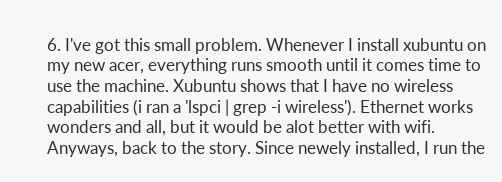6. I've got this small problem. Whenever I install xubuntu on my new acer, everything runs smooth until it comes time to use the machine. Xubuntu shows that I have no wireless capabilities (i ran a 'lspci | grep -i wireless'). Ethernet works wonders and all, but it would be alot better with wifi. Anyways, back to the story. Since newely installed, I run the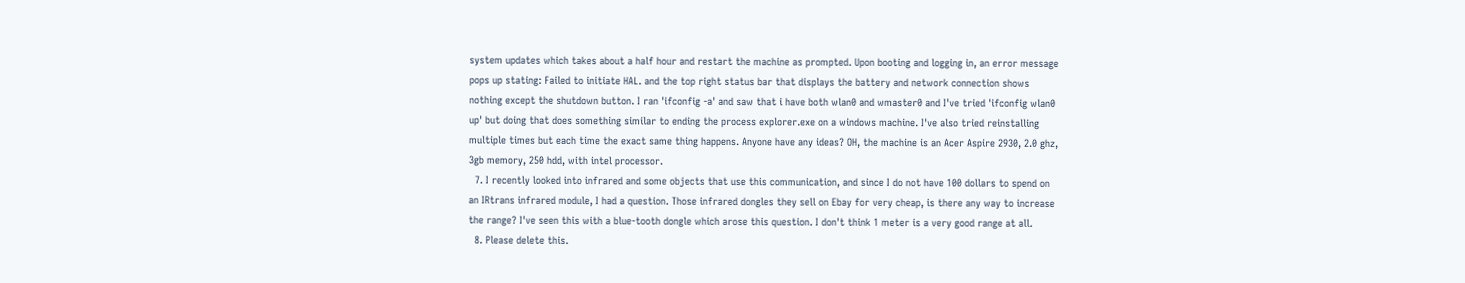system updates which takes about a half hour and restart the machine as prompted. Upon booting and logging in, an error message pops up stating: Failed to initiate HAL. and the top right status bar that displays the battery and network connection shows nothing except the shutdown button. I ran 'ifconfig -a' and saw that i have both wlan0 and wmaster0 and I've tried 'ifconfig wlan0 up' but doing that does something similar to ending the process explorer.exe on a windows machine. I've also tried reinstalling multiple times but each time the exact same thing happens. Anyone have any ideas? OH, the machine is an Acer Aspire 2930, 2.0 ghz, 3gb memory, 250 hdd, with intel processor.
  7. I recently looked into infrared and some objects that use this communication, and since I do not have 100 dollars to spend on an IRtrans infrared module, I had a question. Those infrared dongles they sell on Ebay for very cheap, is there any way to increase the range? I've seen this with a blue-tooth dongle which arose this question. I don't think 1 meter is a very good range at all.
  8. Please delete this.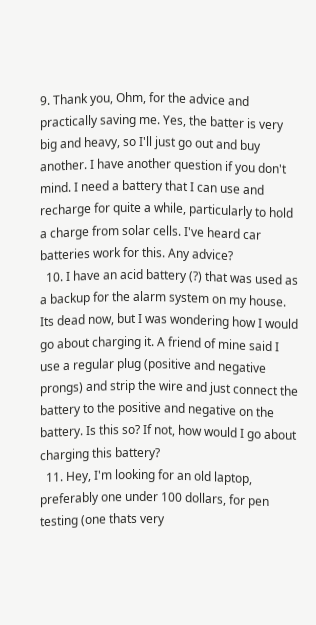9. Thank you, Ohm, for the advice and practically saving me. Yes, the batter is very big and heavy, so I'll just go out and buy another. I have another question if you don't mind. I need a battery that I can use and recharge for quite a while, particularly to hold a charge from solar cells. I've heard car batteries work for this. Any advice?
  10. I have an acid battery (?) that was used as a backup for the alarm system on my house. Its dead now, but I was wondering how I would go about charging it. A friend of mine said I use a regular plug (positive and negative prongs) and strip the wire and just connect the battery to the positive and negative on the battery. Is this so? If not, how would I go about charging this battery?
  11. Hey, I'm looking for an old laptop, preferably one under 100 dollars, for pen testing (one thats very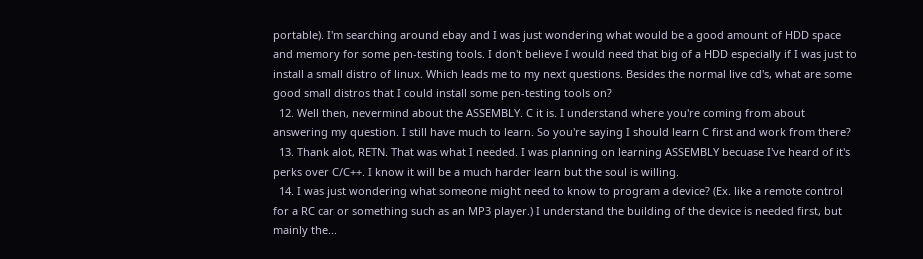portable). I'm searching around ebay and I was just wondering what would be a good amount of HDD space and memory for some pen-testing tools. I don't believe I would need that big of a HDD especially if I was just to install a small distro of linux. Which leads me to my next questions. Besides the normal live cd's, what are some good small distros that I could install some pen-testing tools on?
  12. Well then, nevermind about the ASSEMBLY. C it is. I understand where you're coming from about answering my question. I still have much to learn. So you're saying I should learn C first and work from there?
  13. Thank alot, RETN. That was what I needed. I was planning on learning ASSEMBLY becuase I've heard of it's perks over C/C++. I know it will be a much harder learn but the soul is willing.
  14. I was just wondering what someone might need to know to program a device? (Ex. like a remote control for a RC car or something such as an MP3 player.) I understand the building of the device is needed first, but mainly the...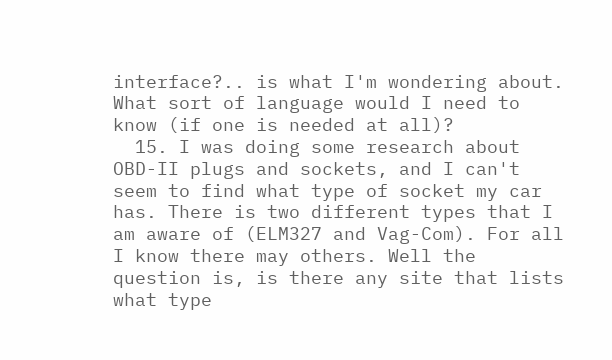interface?.. is what I'm wondering about. What sort of language would I need to know (if one is needed at all)?
  15. I was doing some research about OBD-II plugs and sockets, and I can't seem to find what type of socket my car has. There is two different types that I am aware of (ELM327 and Vag-Com). For all I know there may others. Well the question is, is there any site that lists what type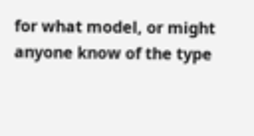for what model, or might anyone know of the type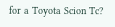for a Toyota Scion Tc?